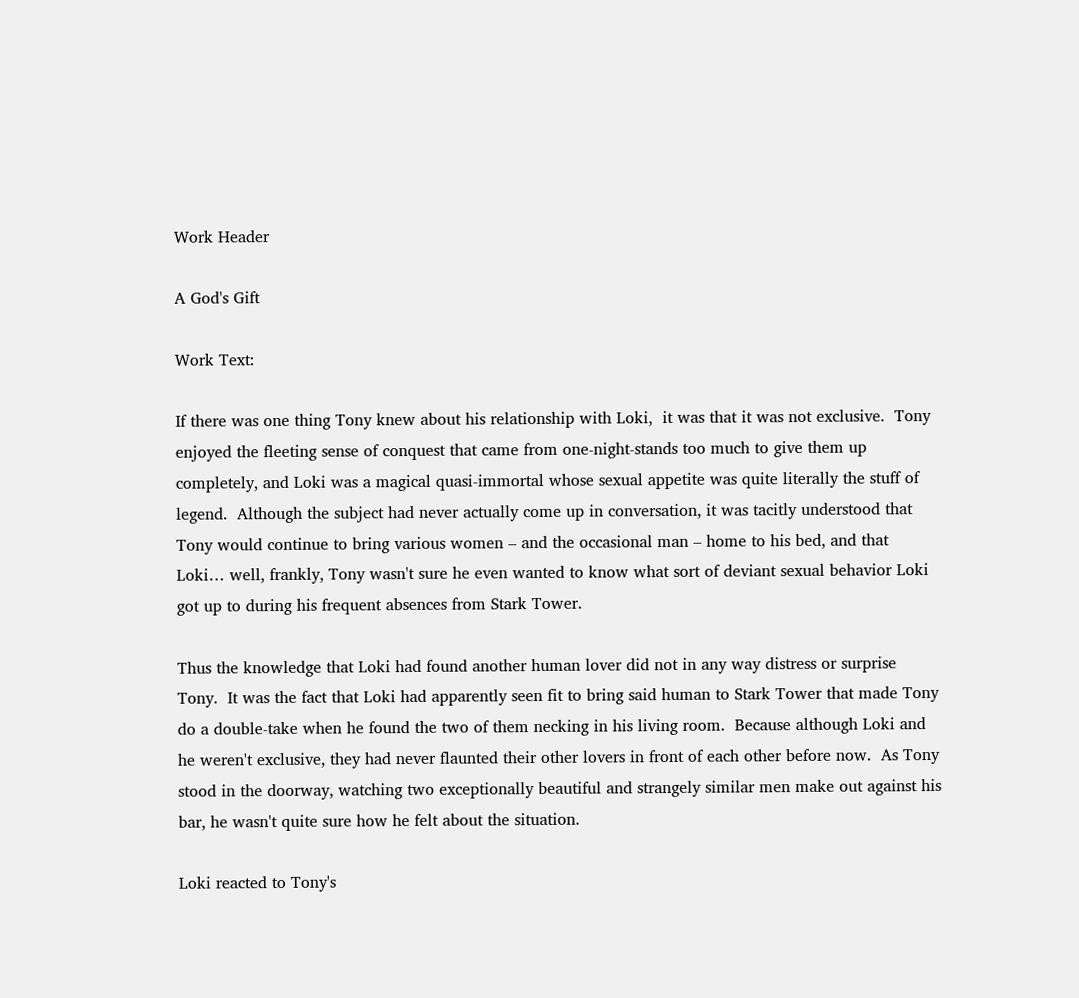Work Header

A God's Gift

Work Text:

If there was one thing Tony knew about his relationship with Loki,  it was that it was not exclusive.  Tony enjoyed the fleeting sense of conquest that came from one-night-stands too much to give them up completely, and Loki was a magical quasi-immortal whose sexual appetite was quite literally the stuff of legend.  Although the subject had never actually come up in conversation, it was tacitly understood that Tony would continue to bring various women – and the occasional man – home to his bed, and that Loki… well, frankly, Tony wasn't sure he even wanted to know what sort of deviant sexual behavior Loki got up to during his frequent absences from Stark Tower.

Thus the knowledge that Loki had found another human lover did not in any way distress or surprise Tony.  It was the fact that Loki had apparently seen fit to bring said human to Stark Tower that made Tony do a double-take when he found the two of them necking in his living room.  Because although Loki and he weren't exclusive, they had never flaunted their other lovers in front of each other before now.  As Tony stood in the doorway, watching two exceptionally beautiful and strangely similar men make out against his bar, he wasn't quite sure how he felt about the situation.

Loki reacted to Tony's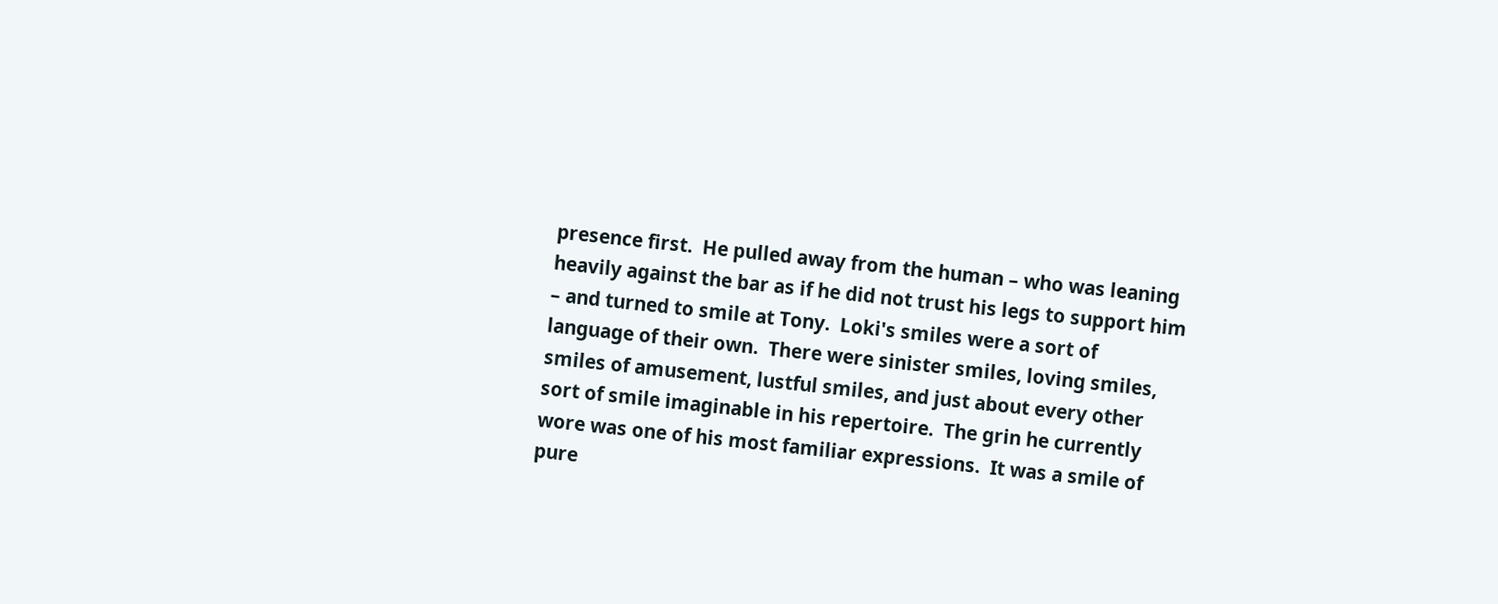presence first.  He pulled away from the human – who was leaning heavily against the bar as if he did not trust his legs to support him – and turned to smile at Tony.  Loki's smiles were a sort of language of their own.  There were sinister smiles, loving smiles, smiles of amusement, lustful smiles, and just about every other sort of smile imaginable in his repertoire.  The grin he currently wore was one of his most familiar expressions.  It was a smile of pure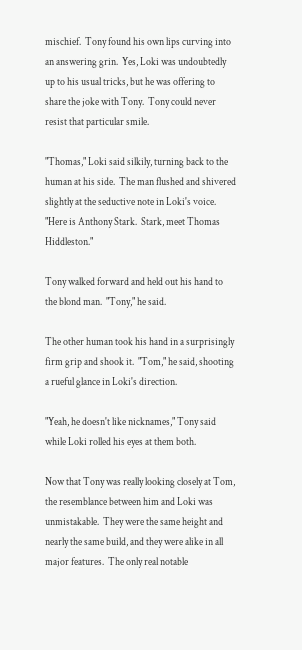mischief.  Tony found his own lips curving into an answering grin.  Yes, Loki was undoubtedly up to his usual tricks, but he was offering to share the joke with Tony.  Tony could never resist that particular smile.

"Thomas," Loki said silkily, turning back to the human at his side.  The man flushed and shivered slightly at the seductive note in Loki's voice.  "Here is Anthony Stark.  Stark, meet Thomas Hiddleston."

Tony walked forward and held out his hand to the blond man.  "Tony," he said.

The other human took his hand in a surprisingly firm grip and shook it.  "Tom," he said, shooting a rueful glance in Loki's direction.

"Yeah, he doesn't like nicknames," Tony said while Loki rolled his eyes at them both.

Now that Tony was really looking closely at Tom, the resemblance between him and Loki was unmistakable.  They were the same height and nearly the same build, and they were alike in all major features.  The only real notable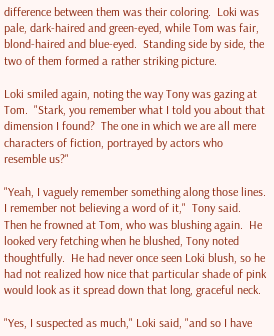difference between them was their coloring.  Loki was pale, dark-haired and green-eyed, while Tom was fair, blond-haired and blue-eyed.  Standing side by side, the two of them formed a rather striking picture.

Loki smiled again, noting the way Tony was gazing at Tom.  "Stark, you remember what I told you about that dimension I found?  The one in which we are all mere characters of fiction, portrayed by actors who resemble us?"

"Yeah, I vaguely remember something along those lines.  I remember not believing a word of it,"  Tony said.  Then he frowned at Tom, who was blushing again.  He looked very fetching when he blushed, Tony noted thoughtfully.  He had never once seen Loki blush, so he had not realized how nice that particular shade of pink would look as it spread down that long, graceful neck.

"Yes, I suspected as much," Loki said, "and so I have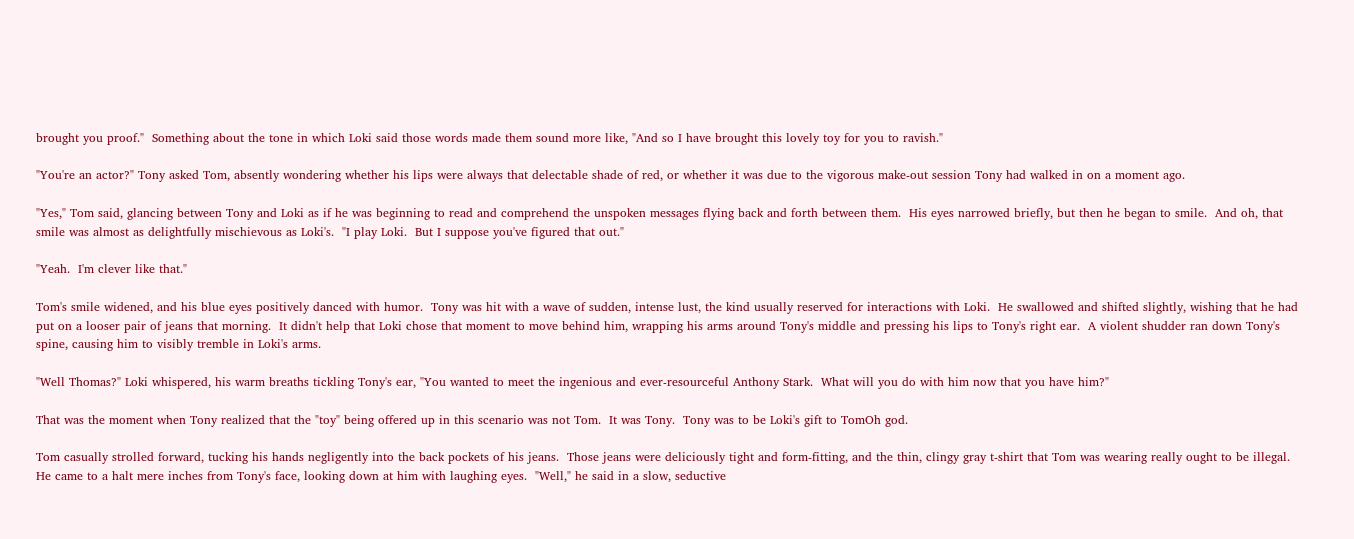brought you proof."  Something about the tone in which Loki said those words made them sound more like, "And so I have brought this lovely toy for you to ravish."

"You're an actor?" Tony asked Tom, absently wondering whether his lips were always that delectable shade of red, or whether it was due to the vigorous make-out session Tony had walked in on a moment ago.

"Yes," Tom said, glancing between Tony and Loki as if he was beginning to read and comprehend the unspoken messages flying back and forth between them.  His eyes narrowed briefly, but then he began to smile.  And oh, that smile was almost as delightfully mischievous as Loki's.  "I play Loki.  But I suppose you've figured that out."

"Yeah.  I'm clever like that."

Tom's smile widened, and his blue eyes positively danced with humor.  Tony was hit with a wave of sudden, intense lust, the kind usually reserved for interactions with Loki.  He swallowed and shifted slightly, wishing that he had put on a looser pair of jeans that morning.  It didn't help that Loki chose that moment to move behind him, wrapping his arms around Tony's middle and pressing his lips to Tony's right ear.  A violent shudder ran down Tony's spine, causing him to visibly tremble in Loki's arms.

"Well Thomas?" Loki whispered, his warm breaths tickling Tony's ear, "You wanted to meet the ingenious and ever-resourceful Anthony Stark.  What will you do with him now that you have him?"

That was the moment when Tony realized that the "toy" being offered up in this scenario was not Tom.  It was Tony.  Tony was to be Loki's gift to TomOh god.

Tom casually strolled forward, tucking his hands negligently into the back pockets of his jeans.  Those jeans were deliciously tight and form-fitting, and the thin, clingy gray t-shirt that Tom was wearing really ought to be illegal.  He came to a halt mere inches from Tony's face, looking down at him with laughing eyes.  "Well," he said in a slow, seductive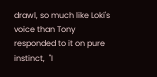drawl, so much like Loki's voice than Tony responded to it on pure instinct,  "I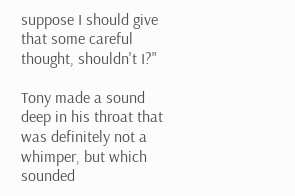suppose I should give that some careful thought, shouldn't I?"

Tony made a sound deep in his throat that was definitely not a whimper, but which sounded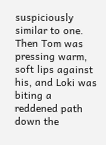suspiciously similar to one.  Then Tom was pressing warm, soft lips against his, and Loki was biting a reddened path down the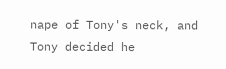nape of Tony's neck, and Tony decided he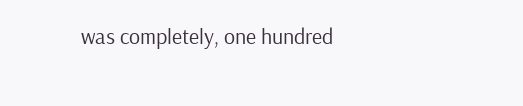was completely, one hundred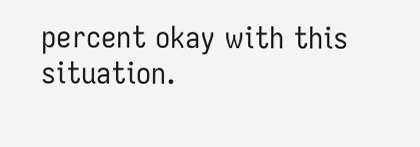percent okay with this situation.